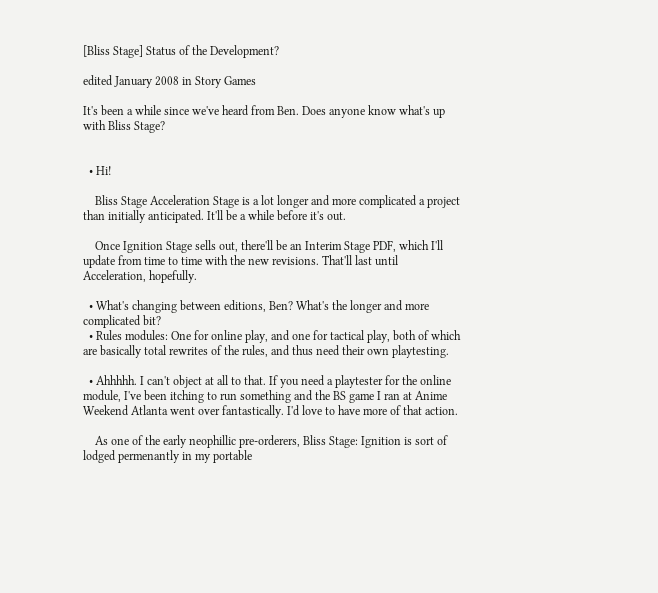[Bliss Stage] Status of the Development?

edited January 2008 in Story Games

It's been a while since we've heard from Ben. Does anyone know what's up with Bliss Stage?


  • Hi!

    Bliss Stage Acceleration Stage is a lot longer and more complicated a project than initially anticipated. It'll be a while before it's out.

    Once Ignition Stage sells out, there'll be an Interim Stage PDF, which I'll update from time to time with the new revisions. That'll last until Acceleration, hopefully.

  • What's changing between editions, Ben? What's the longer and more complicated bit?
  • Rules modules: One for online play, and one for tactical play, both of which are basically total rewrites of the rules, and thus need their own playtesting.

  • Ahhhhh. I can't object at all to that. If you need a playtester for the online module, I've been itching to run something and the BS game I ran at Anime Weekend Atlanta went over fantastically. I'd love to have more of that action.

    As one of the early neophillic pre-orderers, Bliss Stage: Ignition is sort of lodged permenantly in my portable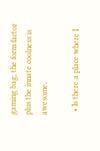gaming bag; the form factor plus the innate coolness is awesome.

  • Is there a place where I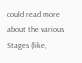could read more about the various Stages (like,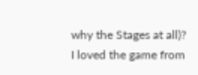why the Stages at all)? I loved the game from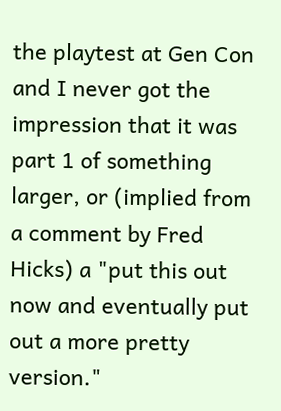the playtest at Gen Con and I never got the impression that it was part 1 of something larger, or (implied from a comment by Fred Hicks) a "put this out now and eventually put out a more pretty version."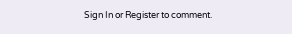Sign In or Register to comment.